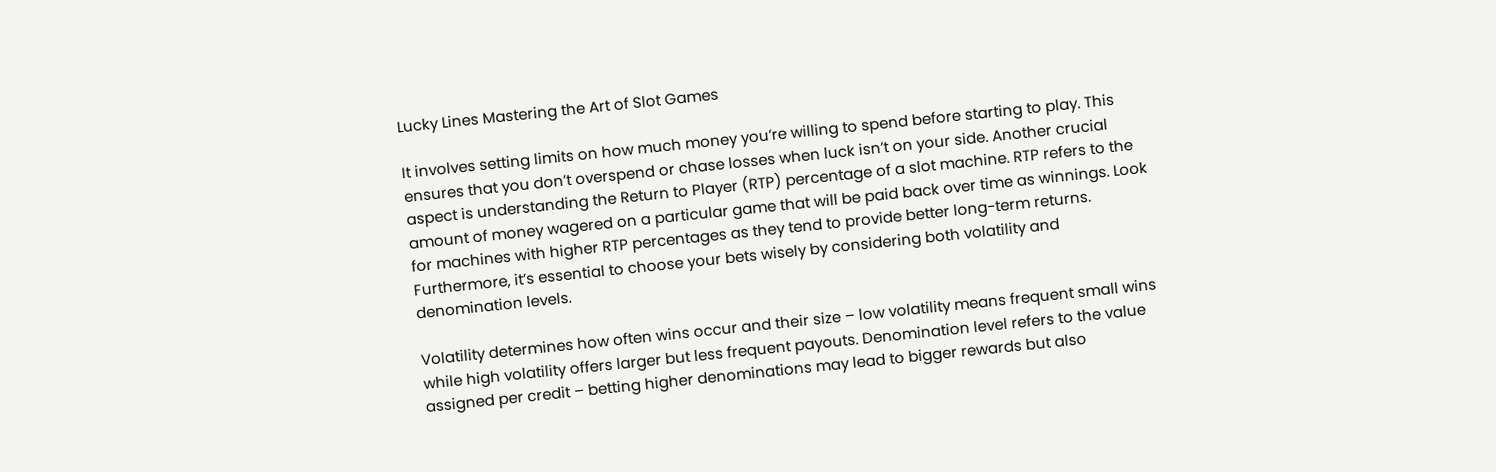Lucky Lines Mastering the Art of Slot Games

It involves setting limits on how much money you’re willing to spend before starting to play. This ensures that you don’t overspend or chase losses when luck isn’t on your side. Another crucial aspect is understanding the Return to Player (RTP) percentage of a slot machine. RTP refers to the amount of money wagered on a particular game that will be paid back over time as winnings. Look for machines with higher RTP percentages as they tend to provide better long-term returns. Furthermore, it’s essential to choose your bets wisely by considering both volatility and denomination levels.

Volatility determines how often wins occur and their size – low volatility means frequent small wins while high volatility offers larger but less frequent payouts. Denomination level refers to the value assigned per credit – betting higher denominations may lead to bigger rewards but also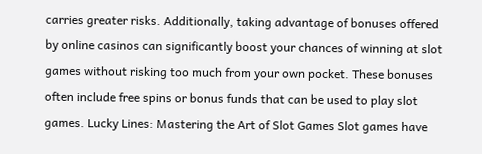carries greater risks. Additionally, taking advantage of bonuses offered by online casinos can significantly boost your chances of winning at slot games without risking too much from your own pocket. These bonuses often include free spins or bonus funds that can be used to play slot games. Lucky Lines: Mastering the Art of Slot Games Slot games have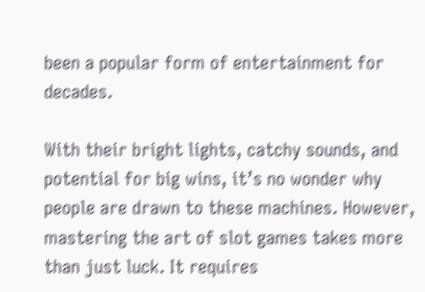been a popular form of entertainment for decades.

With their bright lights, catchy sounds, and potential for big wins, it’s no wonder why people are drawn to these machines. However, mastering the art of slot games takes more than just luck. It requires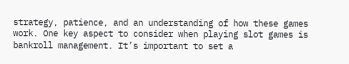strategy, patience, and an understanding of how these games work. One key aspect to consider when playing slot games is bankroll management. It’s important to set a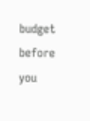budget before you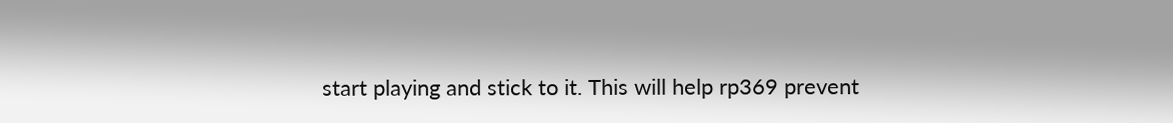start playing and stick to it. This will help rp369 prevent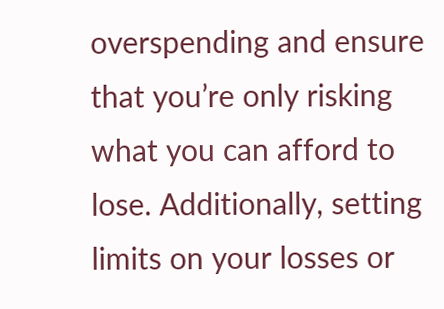overspending and ensure that you’re only risking what you can afford to lose. Additionally, setting limits on your losses or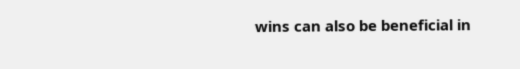wins can also be beneficial in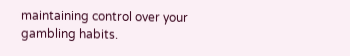maintaining control over your gambling habits.